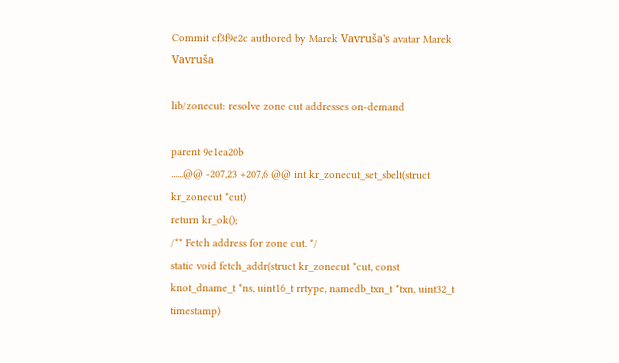Commit cf3f9e2c authored by Marek Vavruša's avatar Marek Vavruša

lib/zonecut: resolve zone cut addresses on-demand

parent 9e1ea20b
......@@ -207,23 +207,6 @@ int kr_zonecut_set_sbelt(struct kr_zonecut *cut)
return kr_ok();
/** Fetch address for zone cut. */
static void fetch_addr(struct kr_zonecut *cut, const knot_dname_t *ns, uint16_t rrtype, namedb_txn_t *txn, uint32_t timestamp)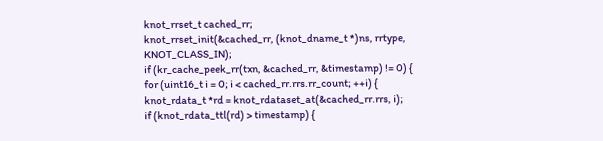knot_rrset_t cached_rr;
knot_rrset_init(&cached_rr, (knot_dname_t *)ns, rrtype, KNOT_CLASS_IN);
if (kr_cache_peek_rr(txn, &cached_rr, &timestamp) != 0) {
for (uint16_t i = 0; i < cached_rr.rrs.rr_count; ++i) {
knot_rdata_t *rd = knot_rdataset_at(&cached_rr.rrs, i);
if (knot_rdata_ttl(rd) > timestamp) {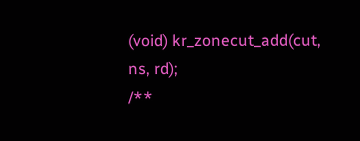(void) kr_zonecut_add(cut, ns, rd);
/**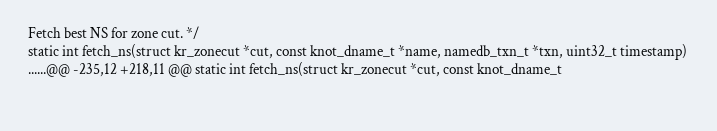Fetch best NS for zone cut. */
static int fetch_ns(struct kr_zonecut *cut, const knot_dname_t *name, namedb_txn_t *txn, uint32_t timestamp)
......@@ -235,12 +218,11 @@ static int fetch_ns(struct kr_zonecut *cut, const knot_dname_t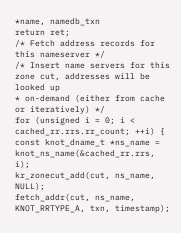*name, namedb_txn
return ret;
/* Fetch address records for this nameserver */
/* Insert name servers for this zone cut, addresses will be looked up
* on-demand (either from cache or iteratively) */
for (unsigned i = 0; i < cached_rr.rrs.rr_count; ++i) {
const knot_dname_t *ns_name = knot_ns_name(&cached_rr.rrs, i);
kr_zonecut_add(cut, ns_name, NULL);
fetch_addr(cut, ns_name, KNOT_RRTYPE_A, txn, timestamp);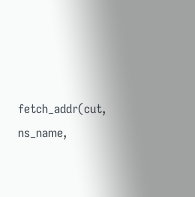fetch_addr(cut, ns_name,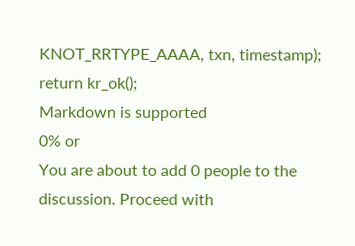KNOT_RRTYPE_AAAA, txn, timestamp);
return kr_ok();
Markdown is supported
0% or
You are about to add 0 people to the discussion. Proceed with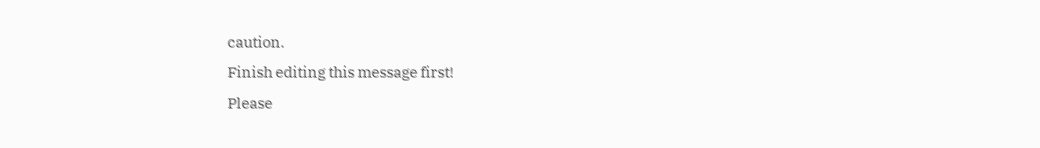caution.
Finish editing this message first!
Please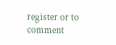register or to comment